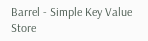Barrel - Simple Key Value Store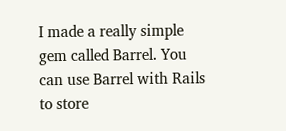I made a really simple gem called Barrel. You can use Barrel with Rails to store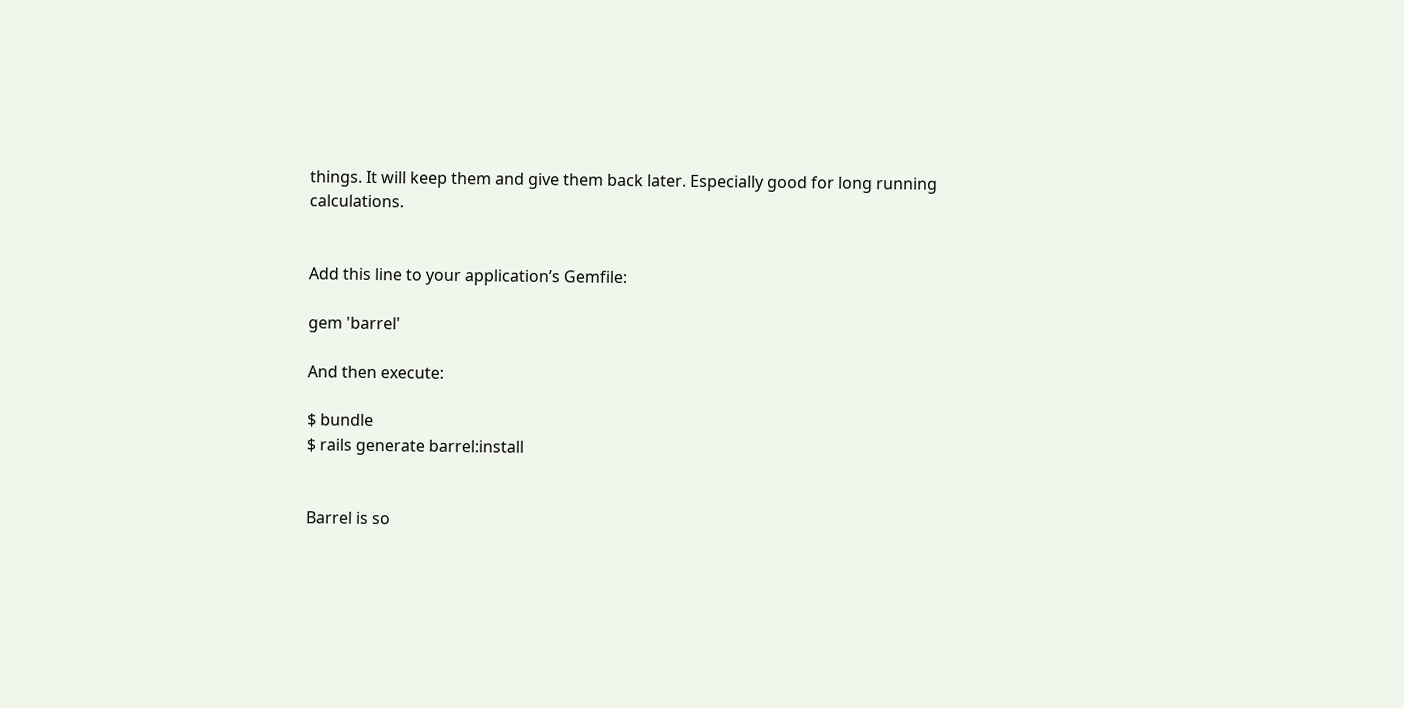things. It will keep them and give them back later. Especially good for long running calculations.


Add this line to your application’s Gemfile:

gem 'barrel'

And then execute:

$ bundle
$ rails generate barrel:install


Barrel is so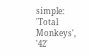simple: 'Total Monkeys', '42'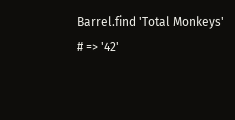Barrel.find 'Total Monkeys'
# => '42'